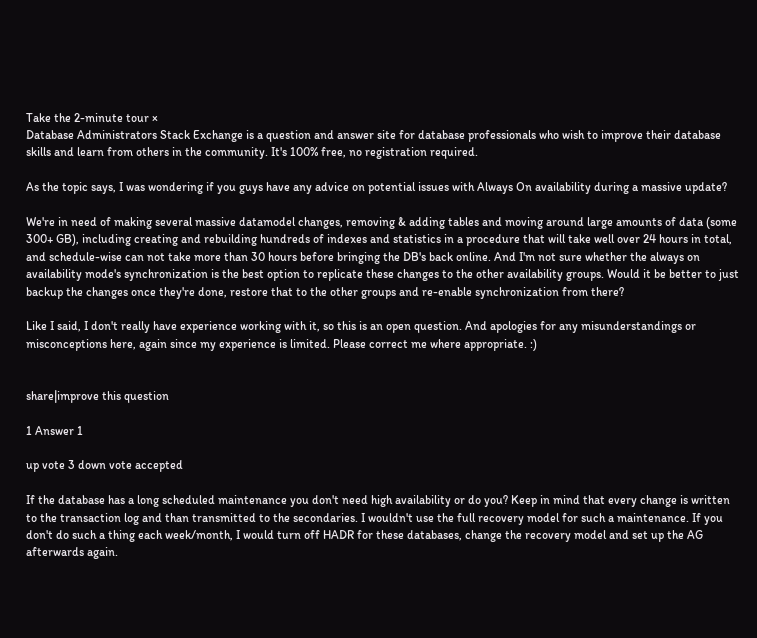Take the 2-minute tour ×
Database Administrators Stack Exchange is a question and answer site for database professionals who wish to improve their database skills and learn from others in the community. It's 100% free, no registration required.

As the topic says, I was wondering if you guys have any advice on potential issues with Always On availability during a massive update?

We're in need of making several massive datamodel changes, removing & adding tables and moving around large amounts of data (some 300+ GB), including creating and rebuilding hundreds of indexes and statistics in a procedure that will take well over 24 hours in total, and schedule-wise can not take more than 30 hours before bringing the DB's back online. And I'm not sure whether the always on availability mode's synchronization is the best option to replicate these changes to the other availability groups. Would it be better to just backup the changes once they're done, restore that to the other groups and re-enable synchronization from there?

Like I said, I don't really have experience working with it, so this is an open question. And apologies for any misunderstandings or misconceptions here, again since my experience is limited. Please correct me where appropriate. :)


share|improve this question

1 Answer 1

up vote 3 down vote accepted

If the database has a long scheduled maintenance you don't need high availability or do you? Keep in mind that every change is written to the transaction log and than transmitted to the secondaries. I wouldn't use the full recovery model for such a maintenance. If you don't do such a thing each week/month, I would turn off HADR for these databases, change the recovery model and set up the AG afterwards again.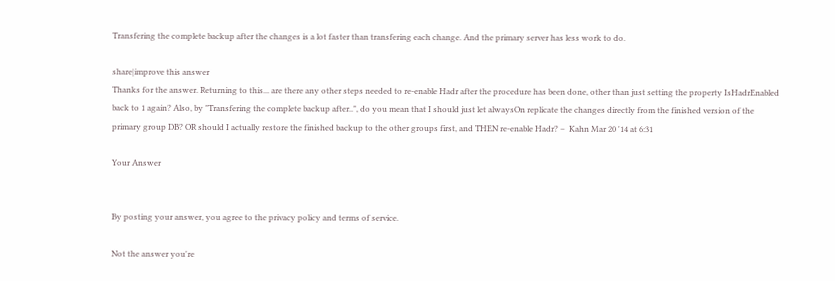Transfering the complete backup after the changes is a lot faster than transfering each change. And the primary server has less work to do.

share|improve this answer
Thanks for the answer. Returning to this... are there any other steps needed to re-enable Hadr after the procedure has been done, other than just setting the property IsHadrEnabled back to 1 again? Also, by "Transfering the complete backup after..", do you mean that I should just let alwaysOn replicate the changes directly from the finished version of the primary group DB? OR should I actually restore the finished backup to the other groups first, and THEN re-enable Hadr? –  Kahn Mar 20 '14 at 6:31

Your Answer


By posting your answer, you agree to the privacy policy and terms of service.

Not the answer you're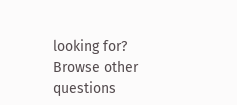looking for? Browse other questions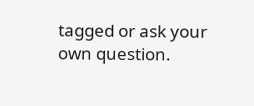tagged or ask your own question.